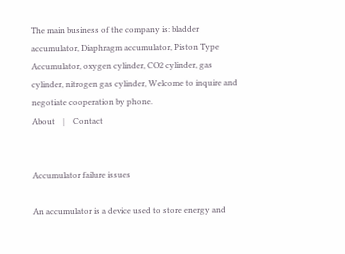The main business of the company is: bladder accumulator, Diaphragm accumulator, Piston Type Accumulator, oxygen cylinder, CO2 cylinder, gas cylinder, nitrogen gas cylinder, Welcome to inquire and negotiate cooperation by phone.
About    |    Contact


Accumulator failure issues

An accumulator is a device used to store energy and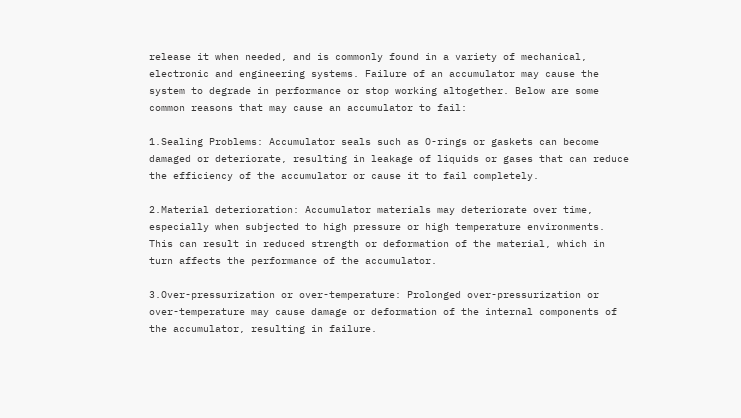release it when needed, and is commonly found in a variety of mechanical, electronic and engineering systems. Failure of an accumulator may cause the system to degrade in performance or stop working altogether. Below are some common reasons that may cause an accumulator to fail:

1.Sealing Problems: Accumulator seals such as O-rings or gaskets can become damaged or deteriorate, resulting in leakage of liquids or gases that can reduce the efficiency of the accumulator or cause it to fail completely.

2.Material deterioration: Accumulator materials may deteriorate over time, especially when subjected to high pressure or high temperature environments. This can result in reduced strength or deformation of the material, which in turn affects the performance of the accumulator.

3.Over-pressurization or over-temperature: Prolonged over-pressurization or over-temperature may cause damage or deformation of the internal components of the accumulator, resulting in failure.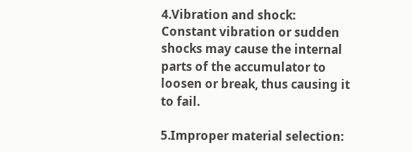4.Vibration and shock: Constant vibration or sudden shocks may cause the internal parts of the accumulator to loosen or break, thus causing it to fail.

5.Improper material selection: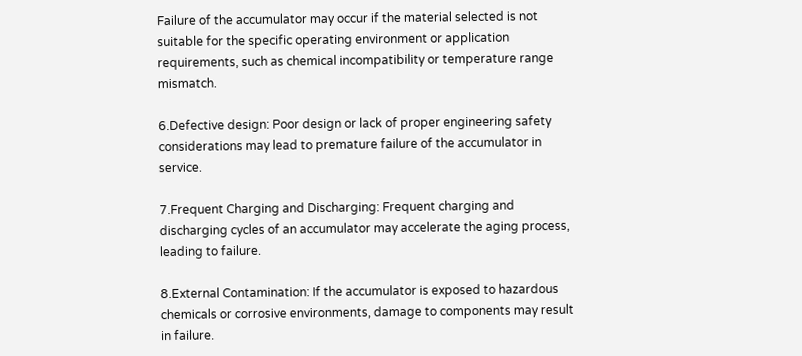Failure of the accumulator may occur if the material selected is not suitable for the specific operating environment or application requirements, such as chemical incompatibility or temperature range mismatch.

6.Defective design: Poor design or lack of proper engineering safety considerations may lead to premature failure of the accumulator in service.

7.Frequent Charging and Discharging: Frequent charging and discharging cycles of an accumulator may accelerate the aging process, leading to failure.

8.External Contamination: If the accumulator is exposed to hazardous chemicals or corrosive environments, damage to components may result in failure.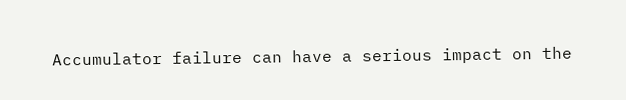Accumulator failure can have a serious impact on the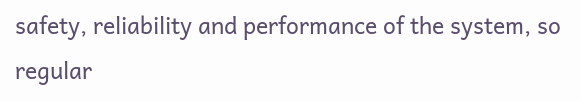safety, reliability and performance of the system, so regular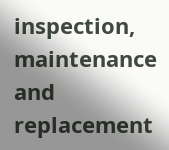inspection, maintenance and replacement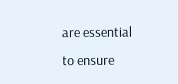are essential to ensure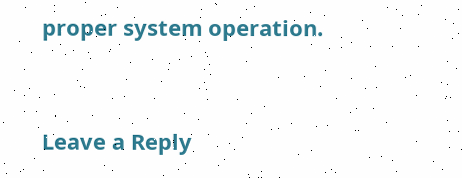proper system operation.



Leave a Reply